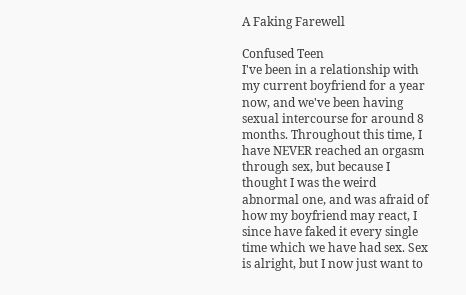A Faking Farewell

Confused Teen
I've been in a relationship with my current boyfriend for a year now, and we've been having sexual intercourse for around 8 months. Throughout this time, I have NEVER reached an orgasm through sex, but because I thought I was the weird abnormal one, and was afraid of how my boyfriend may react, I since have faked it every single time which we have had sex. Sex is alright, but I now just want to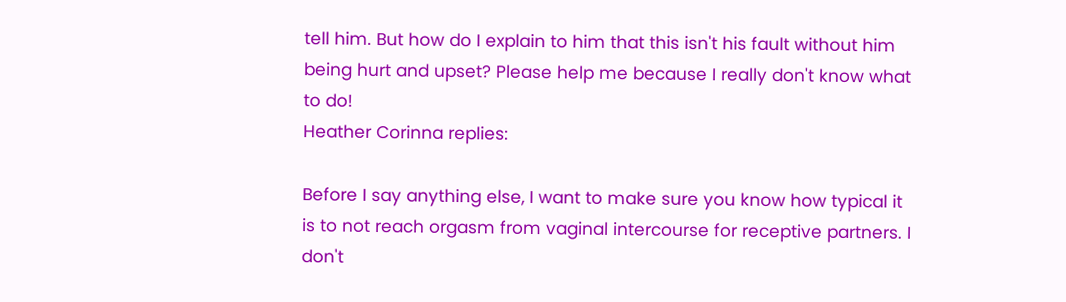tell him. But how do I explain to him that this isn't his fault without him being hurt and upset? Please help me because I really don't know what to do!
Heather Corinna replies:

Before I say anything else, I want to make sure you know how typical it is to not reach orgasm from vaginal intercourse for receptive partners. I don't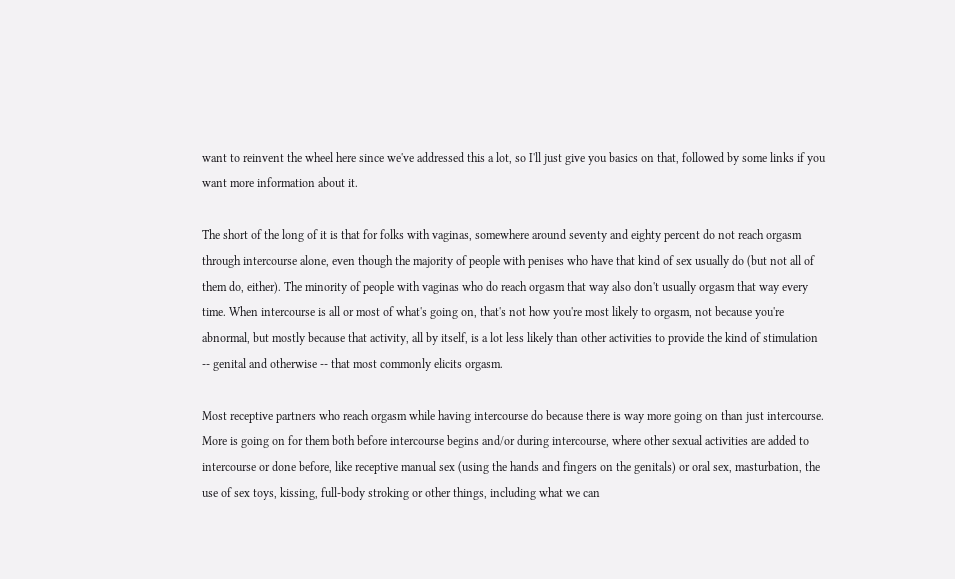want to reinvent the wheel here since we've addressed this a lot, so I'll just give you basics on that, followed by some links if you want more information about it.

The short of the long of it is that for folks with vaginas, somewhere around seventy and eighty percent do not reach orgasm through intercourse alone, even though the majority of people with penises who have that kind of sex usually do (but not all of them do, either). The minority of people with vaginas who do reach orgasm that way also don't usually orgasm that way every time. When intercourse is all or most of what's going on, that's not how you're most likely to orgasm, not because you're abnormal, but mostly because that activity, all by itself, is a lot less likely than other activities to provide the kind of stimulation -- genital and otherwise -- that most commonly elicits orgasm.

Most receptive partners who reach orgasm while having intercourse do because there is way more going on than just intercourse. More is going on for them both before intercourse begins and/or during intercourse, where other sexual activities are added to intercourse or done before, like receptive manual sex (using the hands and fingers on the genitals) or oral sex, masturbation, the use of sex toys, kissing, full-body stroking or other things, including what we can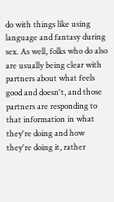do with things like using language and fantasy during sex. As well, folks who do also are usually being clear with partners about what feels good and doesn't, and those partners are responding to that information in what they're doing and how they're doing it, rather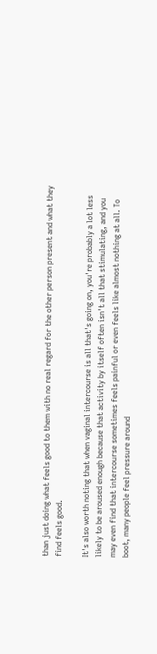than just doing what feels good to them with no real regard for the other person present and what they find feels good.

It's also worth noting that when vaginal intercourse is all that's going on, you're probably a lot less likely to be aroused enough because that activity by itself often isn't all that stimulating, and you may even find that intercourse sometimes feels painful or even feels like almost nothing at all. To boot, many people feel pressure around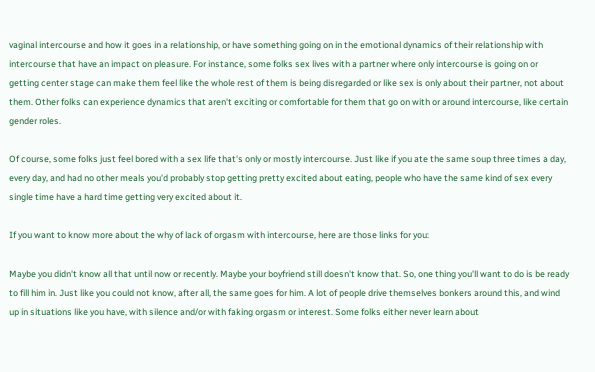vaginal intercourse and how it goes in a relationship, or have something going on in the emotional dynamics of their relationship with intercourse that have an impact on pleasure. For instance, some folks sex lives with a partner where only intercourse is going on or getting center stage can make them feel like the whole rest of them is being disregarded or like sex is only about their partner, not about them. Other folks can experience dynamics that aren't exciting or comfortable for them that go on with or around intercourse, like certain gender roles.

Of course, some folks just feel bored with a sex life that's only or mostly intercourse. Just like if you ate the same soup three times a day, every day, and had no other meals you'd probably stop getting pretty excited about eating, people who have the same kind of sex every single time have a hard time getting very excited about it.

If you want to know more about the why of lack of orgasm with intercourse, here are those links for you:

Maybe you didn't know all that until now or recently. Maybe your boyfriend still doesn't know that. So, one thing you'll want to do is be ready to fill him in. Just like you could not know, after all, the same goes for him. A lot of people drive themselves bonkers around this, and wind up in situations like you have, with silence and/or with faking orgasm or interest. Some folks either never learn about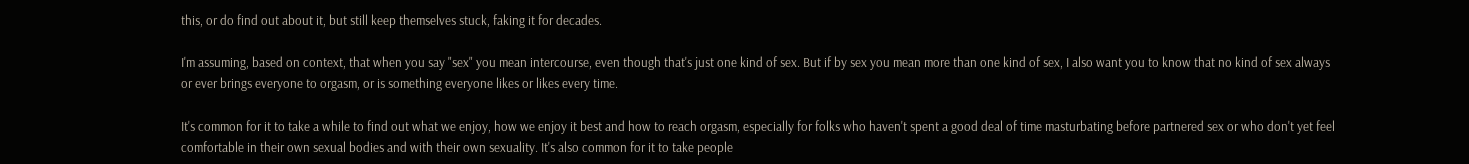this, or do find out about it, but still keep themselves stuck, faking it for decades.

I'm assuming, based on context, that when you say "sex" you mean intercourse, even though that's just one kind of sex. But if by sex you mean more than one kind of sex, I also want you to know that no kind of sex always or ever brings everyone to orgasm, or is something everyone likes or likes every time.

It's common for it to take a while to find out what we enjoy, how we enjoy it best and how to reach orgasm, especially for folks who haven't spent a good deal of time masturbating before partnered sex or who don't yet feel comfortable in their own sexual bodies and with their own sexuality. It's also common for it to take people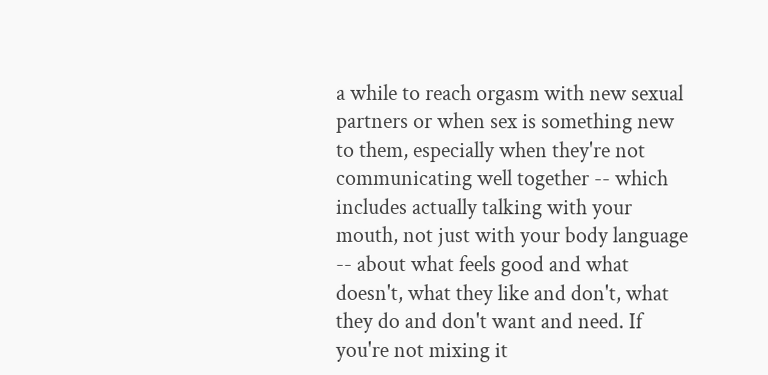a while to reach orgasm with new sexual partners or when sex is something new to them, especially when they're not communicating well together -- which includes actually talking with your mouth, not just with your body language -- about what feels good and what doesn't, what they like and don't, what they do and don't want and need. If you're not mixing it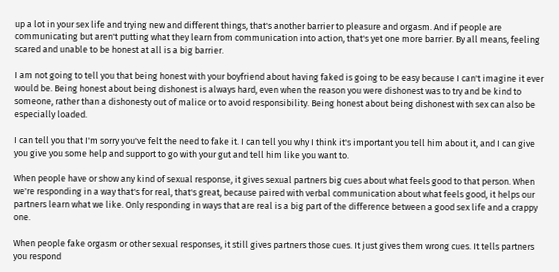up a lot in your sex life and trying new and different things, that's another barrier to pleasure and orgasm. And if people are communicating but aren't putting what they learn from communication into action, that's yet one more barrier. By all means, feeling scared and unable to be honest at all is a big barrier.

I am not going to tell you that being honest with your boyfriend about having faked is going to be easy because I can't imagine it ever would be. Being honest about being dishonest is always hard, even when the reason you were dishonest was to try and be kind to someone, rather than a dishonesty out of malice or to avoid responsibility. Being honest about being dishonest with sex can also be especially loaded.

I can tell you that I'm sorry you've felt the need to fake it. I can tell you why I think it's important you tell him about it, and I can give you give you some help and support to go with your gut and tell him like you want to.

When people have or show any kind of sexual response, it gives sexual partners big cues about what feels good to that person. When we're responding in a way that's for real, that's great, because paired with verbal communication about what feels good, it helps our partners learn what we like. Only responding in ways that are real is a big part of the difference between a good sex life and a crappy one.

When people fake orgasm or other sexual responses, it still gives partners those cues. It just gives them wrong cues. It tells partners you respond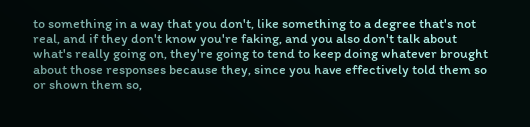to something in a way that you don't, like something to a degree that's not real, and if they don't know you're faking, and you also don't talk about what's really going on, they're going to tend to keep doing whatever brought about those responses because they, since you have effectively told them so or shown them so,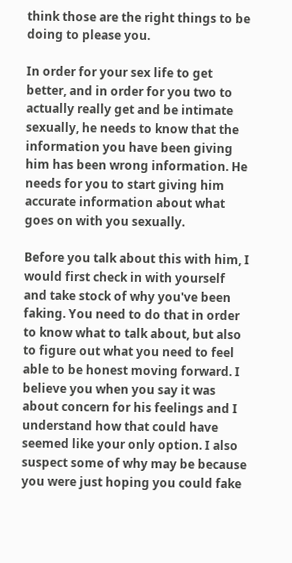think those are the right things to be doing to please you.

In order for your sex life to get better, and in order for you two to actually really get and be intimate sexually, he needs to know that the information you have been giving him has been wrong information. He needs for you to start giving him accurate information about what goes on with you sexually.

Before you talk about this with him, I would first check in with yourself and take stock of why you've been faking. You need to do that in order to know what to talk about, but also to figure out what you need to feel able to be honest moving forward. I believe you when you say it was about concern for his feelings and I understand how that could have seemed like your only option. I also suspect some of why may be because you were just hoping you could fake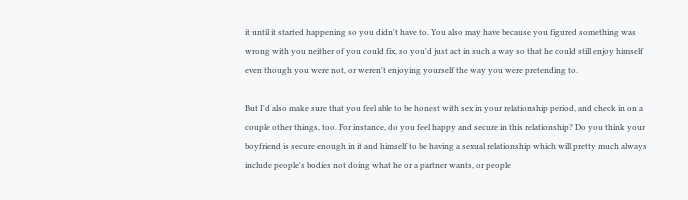it until it started happening so you didn't have to. You also may have because you figured something was wrong with you neither of you could fix, so you'd just act in such a way so that he could still enjoy himself even though you were not, or weren't enjoying yourself the way you were pretending to.

But I'd also make sure that you feel able to be honest with sex in your relationship period, and check in on a couple other things, too. For instance, do you feel happy and secure in this relationship? Do you think your boyfriend is secure enough in it and himself to be having a sexual relationship which will pretty much always include people's bodies not doing what he or a partner wants, or people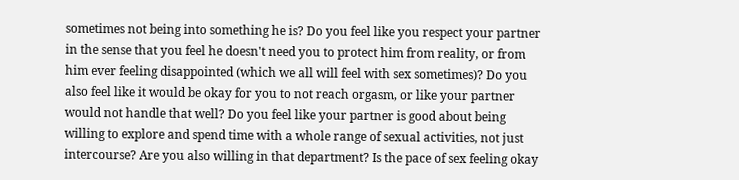sometimes not being into something he is? Do you feel like you respect your partner in the sense that you feel he doesn't need you to protect him from reality, or from him ever feeling disappointed (which we all will feel with sex sometimes)? Do you also feel like it would be okay for you to not reach orgasm, or like your partner would not handle that well? Do you feel like your partner is good about being willing to explore and spend time with a whole range of sexual activities, not just intercourse? Are you also willing in that department? Is the pace of sex feeling okay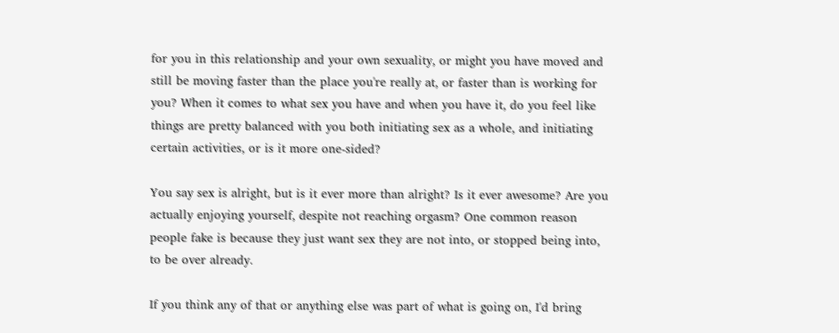for you in this relationship and your own sexuality, or might you have moved and still be moving faster than the place you're really at, or faster than is working for you? When it comes to what sex you have and when you have it, do you feel like things are pretty balanced with you both initiating sex as a whole, and initiating certain activities, or is it more one-sided?

You say sex is alright, but is it ever more than alright? Is it ever awesome? Are you actually enjoying yourself, despite not reaching orgasm? One common reason people fake is because they just want sex they are not into, or stopped being into, to be over already.

If you think any of that or anything else was part of what is going on, I'd bring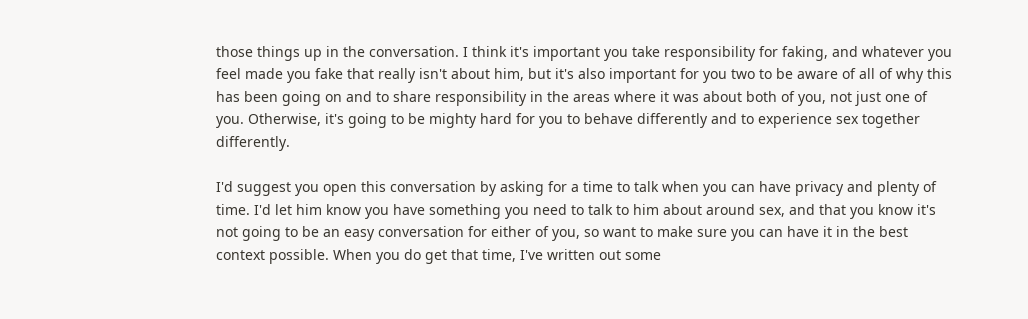those things up in the conversation. I think it's important you take responsibility for faking, and whatever you feel made you fake that really isn't about him, but it's also important for you two to be aware of all of why this has been going on and to share responsibility in the areas where it was about both of you, not just one of you. Otherwise, it's going to be mighty hard for you to behave differently and to experience sex together differently.

I'd suggest you open this conversation by asking for a time to talk when you can have privacy and plenty of time. I'd let him know you have something you need to talk to him about around sex, and that you know it's not going to be an easy conversation for either of you, so want to make sure you can have it in the best context possible. When you do get that time, I've written out some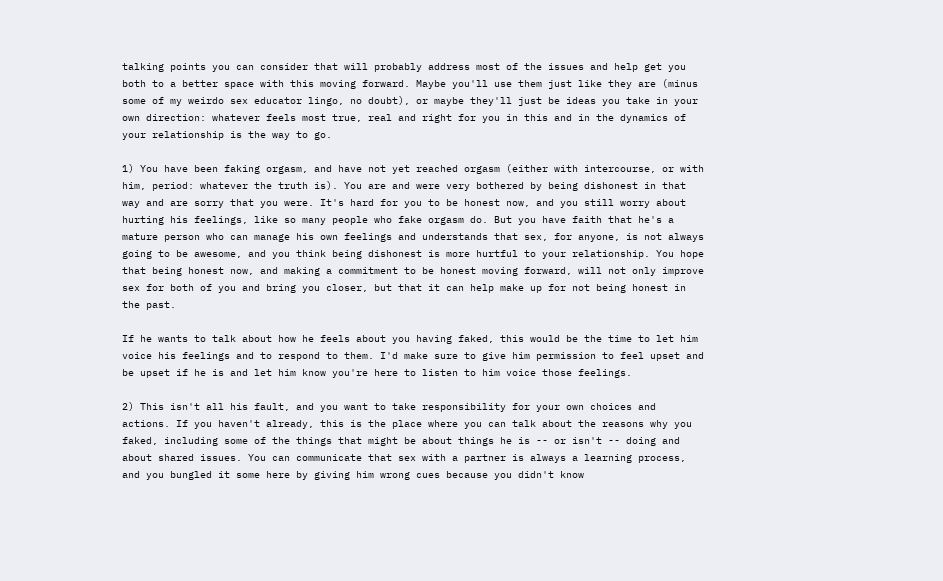talking points you can consider that will probably address most of the issues and help get you both to a better space with this moving forward. Maybe you'll use them just like they are (minus some of my weirdo sex educator lingo, no doubt), or maybe they'll just be ideas you take in your own direction: whatever feels most true, real and right for you in this and in the dynamics of your relationship is the way to go.

1) You have been faking orgasm, and have not yet reached orgasm (either with intercourse, or with him, period: whatever the truth is). You are and were very bothered by being dishonest in that way and are sorry that you were. It's hard for you to be honest now, and you still worry about hurting his feelings, like so many people who fake orgasm do. But you have faith that he's a mature person who can manage his own feelings and understands that sex, for anyone, is not always going to be awesome, and you think being dishonest is more hurtful to your relationship. You hope that being honest now, and making a commitment to be honest moving forward, will not only improve sex for both of you and bring you closer, but that it can help make up for not being honest in the past.

If he wants to talk about how he feels about you having faked, this would be the time to let him voice his feelings and to respond to them. I'd make sure to give him permission to feel upset and be upset if he is and let him know you're here to listen to him voice those feelings.

2) This isn't all his fault, and you want to take responsibility for your own choices and actions. If you haven't already, this is the place where you can talk about the reasons why you faked, including some of the things that might be about things he is -- or isn't -- doing and about shared issues. You can communicate that sex with a partner is always a learning process, and you bungled it some here by giving him wrong cues because you didn't know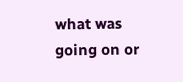what was going on or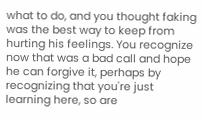what to do, and you thought faking was the best way to keep from hurting his feelings. You recognize now that was a bad call and hope he can forgive it, perhaps by recognizing that you're just learning here, so are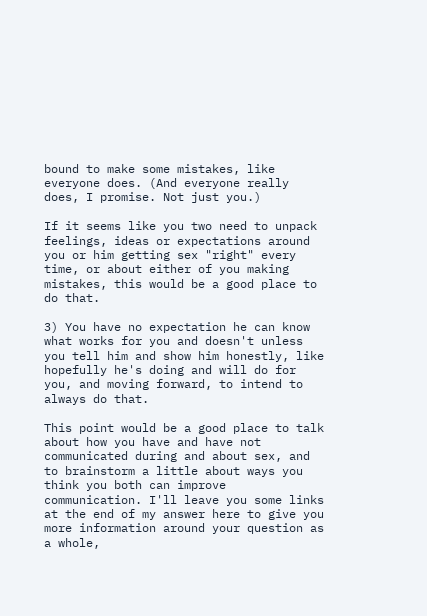bound to make some mistakes, like everyone does. (And everyone really does, I promise. Not just you.)

If it seems like you two need to unpack feelings, ideas or expectations around you or him getting sex "right" every time, or about either of you making mistakes, this would be a good place to do that.

3) You have no expectation he can know what works for you and doesn't unless you tell him and show him honestly, like hopefully he's doing and will do for you, and moving forward, to intend to always do that.

This point would be a good place to talk about how you have and have not communicated during and about sex, and to brainstorm a little about ways you think you both can improve communication. I'll leave you some links at the end of my answer here to give you more information around your question as a whole,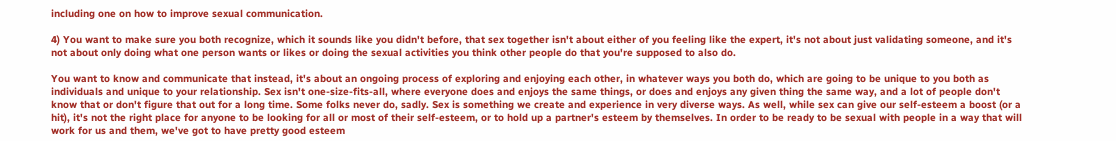including one on how to improve sexual communication.

4) You want to make sure you both recognize, which it sounds like you didn't before, that sex together isn't about either of you feeling like the expert, it's not about just validating someone, and it's not about only doing what one person wants or likes or doing the sexual activities you think other people do that you're supposed to also do.

You want to know and communicate that instead, it's about an ongoing process of exploring and enjoying each other, in whatever ways you both do, which are going to be unique to you both as individuals and unique to your relationship. Sex isn't one-size-fits-all, where everyone does and enjoys the same things, or does and enjoys any given thing the same way, and a lot of people don't know that or don't figure that out for a long time. Some folks never do, sadly. Sex is something we create and experience in very diverse ways. As well, while sex can give our self-esteem a boost (or a hit), it's not the right place for anyone to be looking for all or most of their self-esteem, or to hold up a partner's esteem by themselves. In order to be ready to be sexual with people in a way that will work for us and them, we've got to have pretty good esteem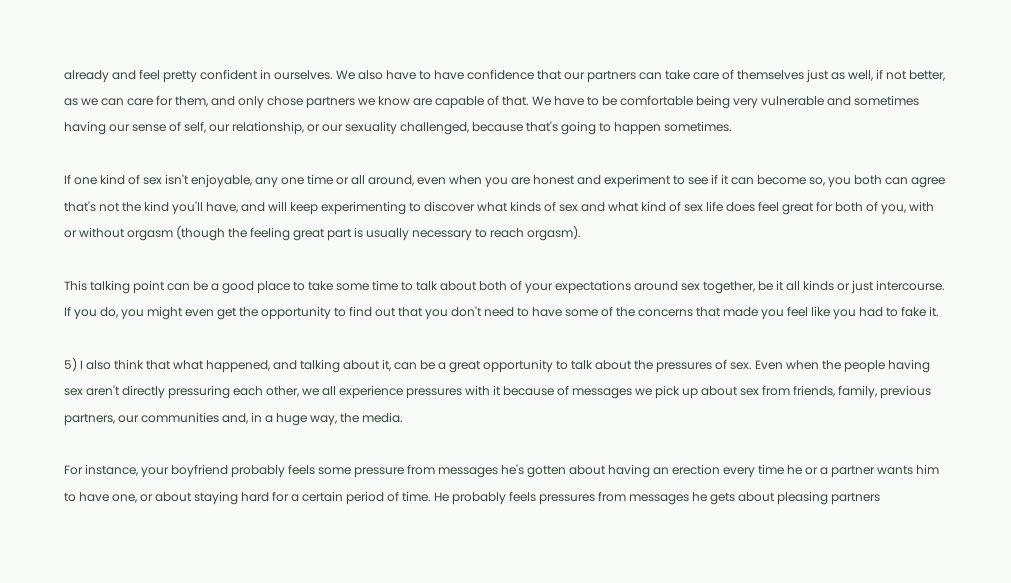already and feel pretty confident in ourselves. We also have to have confidence that our partners can take care of themselves just as well, if not better, as we can care for them, and only chose partners we know are capable of that. We have to be comfortable being very vulnerable and sometimes having our sense of self, our relationship, or our sexuality challenged, because that's going to happen sometimes.

If one kind of sex isn't enjoyable, any one time or all around, even when you are honest and experiment to see if it can become so, you both can agree that's not the kind you'll have, and will keep experimenting to discover what kinds of sex and what kind of sex life does feel great for both of you, with or without orgasm (though the feeling great part is usually necessary to reach orgasm).

This talking point can be a good place to take some time to talk about both of your expectations around sex together, be it all kinds or just intercourse. If you do, you might even get the opportunity to find out that you don't need to have some of the concerns that made you feel like you had to fake it.

5) I also think that what happened, and talking about it, can be a great opportunity to talk about the pressures of sex. Even when the people having sex aren't directly pressuring each other, we all experience pressures with it because of messages we pick up about sex from friends, family, previous partners, our communities and, in a huge way, the media.

For instance, your boyfriend probably feels some pressure from messages he's gotten about having an erection every time he or a partner wants him to have one, or about staying hard for a certain period of time. He probably feels pressures from messages he gets about pleasing partners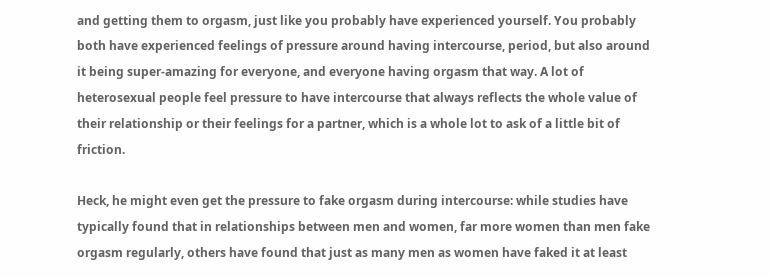and getting them to orgasm, just like you probably have experienced yourself. You probably both have experienced feelings of pressure around having intercourse, period, but also around it being super-amazing for everyone, and everyone having orgasm that way. A lot of heterosexual people feel pressure to have intercourse that always reflects the whole value of their relationship or their feelings for a partner, which is a whole lot to ask of a little bit of friction.

Heck, he might even get the pressure to fake orgasm during intercourse: while studies have typically found that in relationships between men and women, far more women than men fake orgasm regularly, others have found that just as many men as women have faked it at least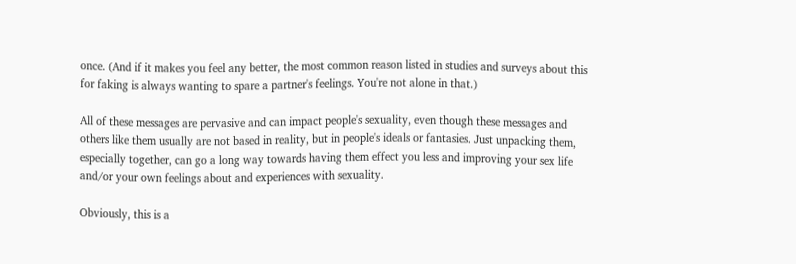once. (And if it makes you feel any better, the most common reason listed in studies and surveys about this for faking is always wanting to spare a partner's feelings. You're not alone in that.)

All of these messages are pervasive and can impact people's sexuality, even though these messages and others like them usually are not based in reality, but in people's ideals or fantasies. Just unpacking them, especially together, can go a long way towards having them effect you less and improving your sex life and/or your own feelings about and experiences with sexuality.

Obviously, this is a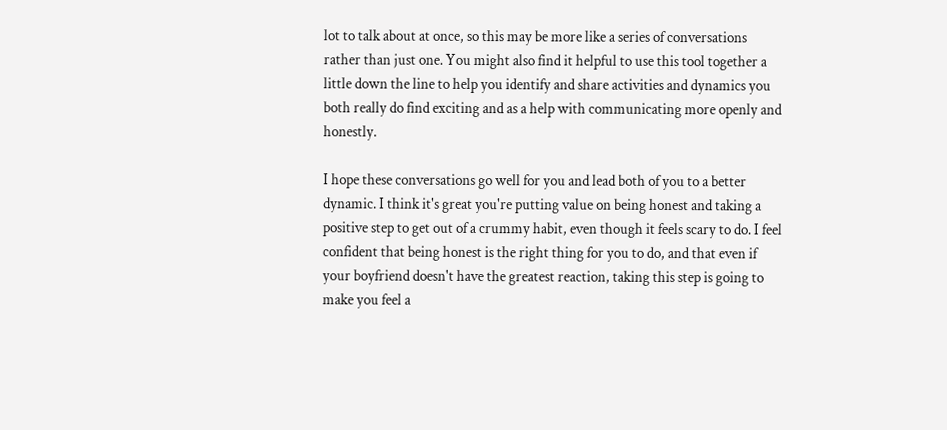lot to talk about at once, so this may be more like a series of conversations rather than just one. You might also find it helpful to use this tool together a little down the line to help you identify and share activities and dynamics you both really do find exciting and as a help with communicating more openly and honestly.

I hope these conversations go well for you and lead both of you to a better dynamic. I think it's great you're putting value on being honest and taking a positive step to get out of a crummy habit, even though it feels scary to do. I feel confident that being honest is the right thing for you to do, and that even if your boyfriend doesn't have the greatest reaction, taking this step is going to make you feel a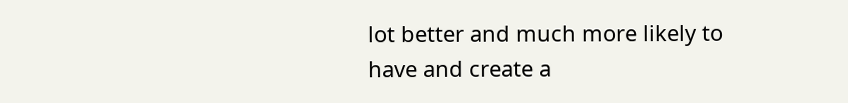lot better and much more likely to have and create a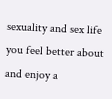sexuality and sex life you feel better about and enjoy a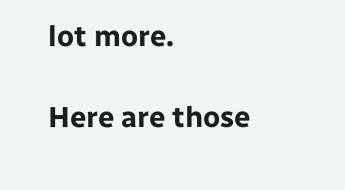lot more.

Here are those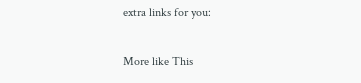extra links for you:

More like This